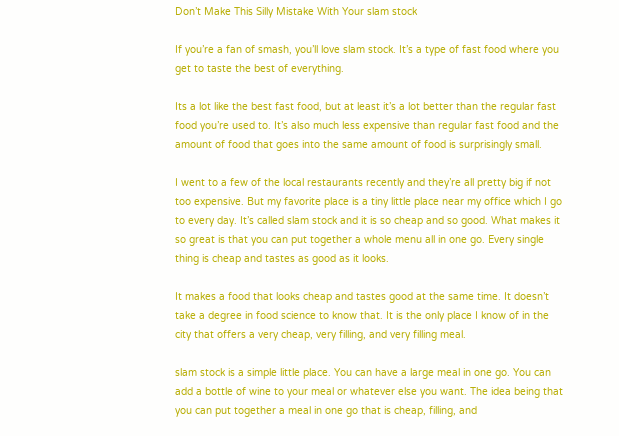Don’t Make This Silly Mistake With Your slam stock

If you’re a fan of smash, you’ll love slam stock. It’s a type of fast food where you get to taste the best of everything.

Its a lot like the best fast food, but at least it’s a lot better than the regular fast food you’re used to. It’s also much less expensive than regular fast food and the amount of food that goes into the same amount of food is surprisingly small.

I went to a few of the local restaurants recently and they’re all pretty big if not too expensive. But my favorite place is a tiny little place near my office which I go to every day. It’s called slam stock and it is so cheap and so good. What makes it so great is that you can put together a whole menu all in one go. Every single thing is cheap and tastes as good as it looks.

It makes a food that looks cheap and tastes good at the same time. It doesn’t take a degree in food science to know that. It is the only place I know of in the city that offers a very cheap, very filling, and very filling meal.

slam stock is a simple little place. You can have a large meal in one go. You can add a bottle of wine to your meal or whatever else you want. The idea being that you can put together a meal in one go that is cheap, filling, and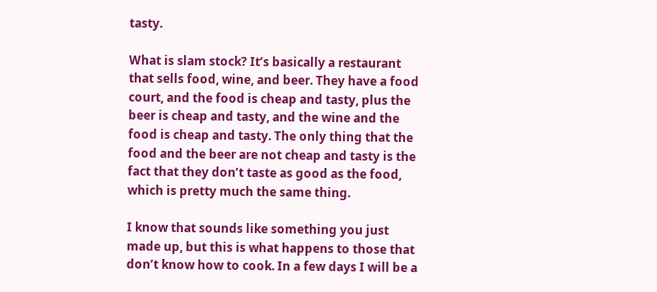tasty.

What is slam stock? It’s basically a restaurant that sells food, wine, and beer. They have a food court, and the food is cheap and tasty, plus the beer is cheap and tasty, and the wine and the food is cheap and tasty. The only thing that the food and the beer are not cheap and tasty is the fact that they don’t taste as good as the food, which is pretty much the same thing.

I know that sounds like something you just made up, but this is what happens to those that don’t know how to cook. In a few days I will be a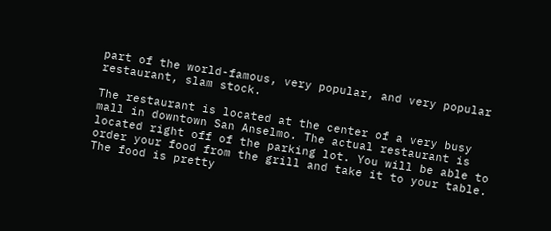part of the world-famous, very popular, and very popular restaurant, slam stock.

The restaurant is located at the center of a very busy mall in downtown San Anselmo. The actual restaurant is located right off of the parking lot. You will be able to order your food from the grill and take it to your table. The food is pretty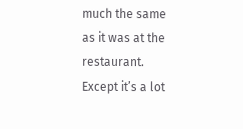much the same as it was at the restaurant. Except it’s a lot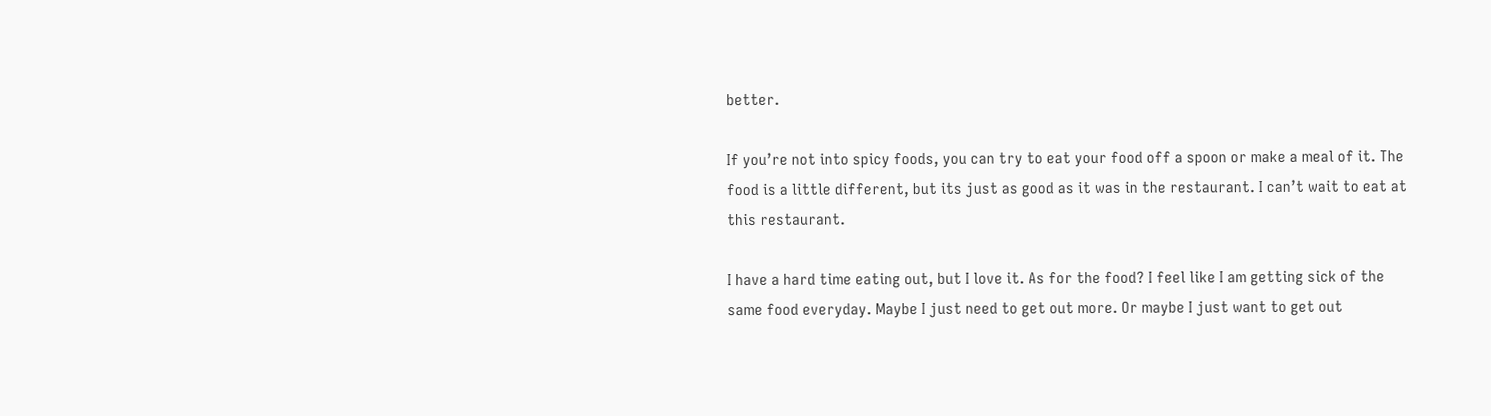better.

If you’re not into spicy foods, you can try to eat your food off a spoon or make a meal of it. The food is a little different, but its just as good as it was in the restaurant. I can’t wait to eat at this restaurant.

I have a hard time eating out, but I love it. As for the food? I feel like I am getting sick of the same food everyday. Maybe I just need to get out more. Or maybe I just want to get out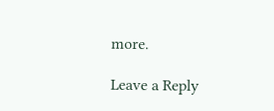more.

Leave a Reply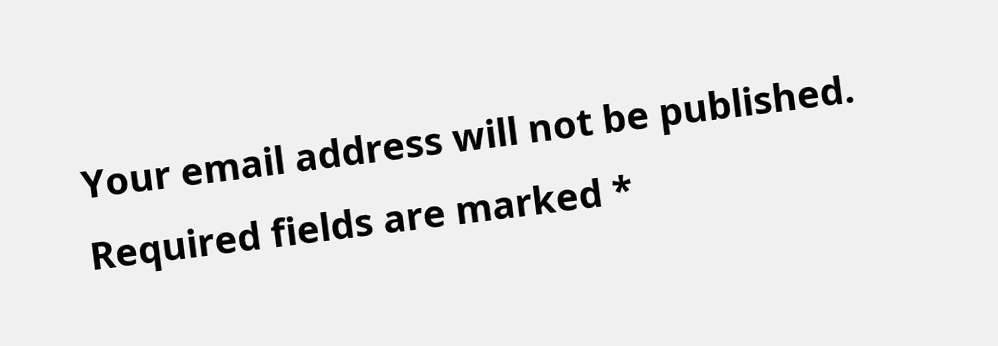Your email address will not be published. Required fields are marked *